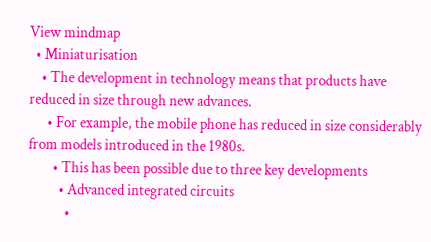View mindmap
  • Miniaturisation
    • The development in technology means that products have reduced in size through new advances.
      • For example, the mobile phone has reduced in size considerably from models introduced in the 1980s.
        • This has been possible due to three key developments
          • Advanced integrated circuits
            •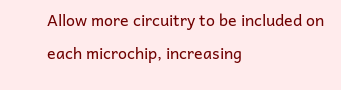Allow more circuitry to be included on each microchip, increasing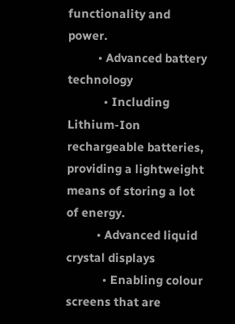functionality and power.
          • Advanced battery technology
            • Including Lithium-Ion rechargeable batteries, providing a lightweight means of storing a lot of energy.
          • Advanced liquid crystal displays
            • Enabling colour screens that are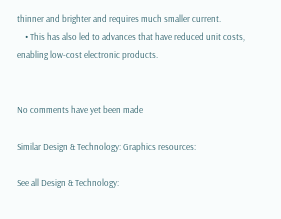thinner and brighter and requires much smaller current.
    • This has also led to advances that have reduced unit costs, enabling low-cost electronic products.


No comments have yet been made

Similar Design & Technology: Graphics resources:

See all Design & Technology: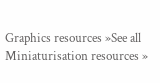Graphics resources »See all Miniaturisation resources »